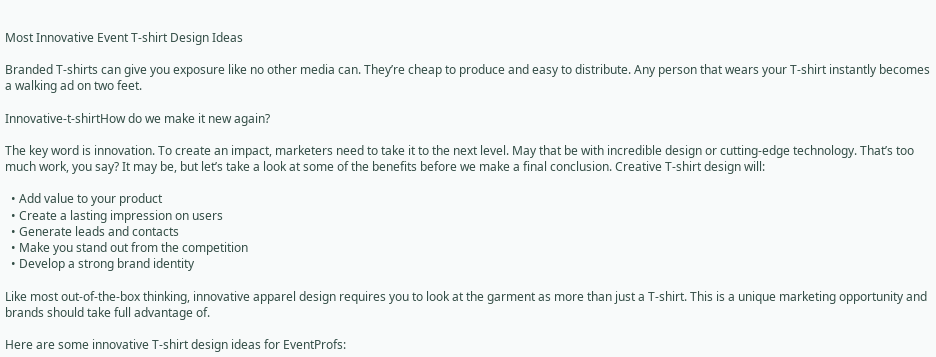Most Innovative Event T-shirt Design Ideas

Branded T-shirts can give you exposure like no other media can. They’re cheap to produce and easy to distribute. Any person that wears your T-shirt instantly becomes a walking ad on two feet.

Innovative-t-shirtHow do we make it new again?

The key word is innovation. To create an impact, marketers need to take it to the next level. May that be with incredible design or cutting-edge technology. That’s too much work, you say? It may be, but let’s take a look at some of the benefits before we make a final conclusion. Creative T-shirt design will:

  • Add value to your product
  • Create a lasting impression on users
  • Generate leads and contacts
  • Make you stand out from the competition
  • Develop a strong brand identity

Like most out-of-the-box thinking, innovative apparel design requires you to look at the garment as more than just a T-shirt. This is a unique marketing opportunity and brands should take full advantage of.

Here are some innovative T-shirt design ideas for EventProfs: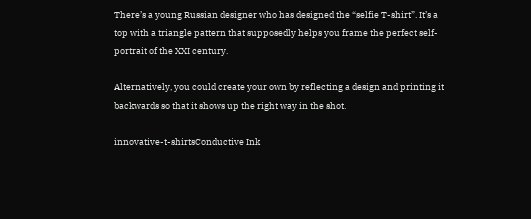There’s a young Russian designer who has designed the “selfie T-shirt”. It’s a top with a triangle pattern that supposedly helps you frame the perfect self-portrait of the XXI century.

Alternatively, you could create your own by reflecting a design and printing it backwards so that it shows up the right way in the shot.

innovative-t-shirtsConductive Ink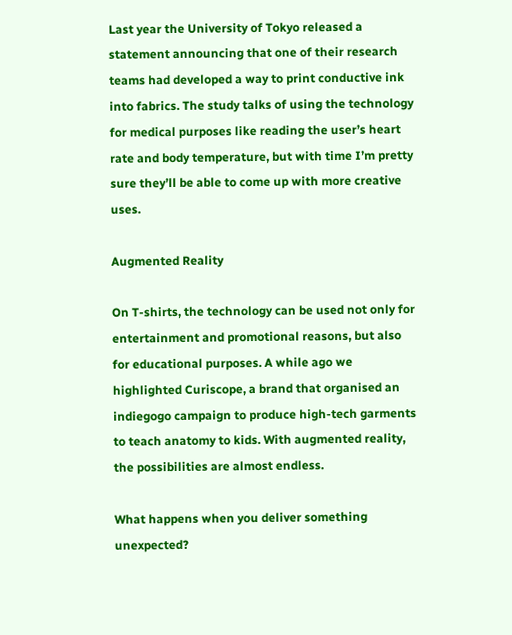Last year the University of Tokyo released a statement announcing that one of their research teams had developed a way to print conductive ink into fabrics. The study talks of using the technology for medical purposes like reading the user’s heart rate and body temperature, but with time I’m pretty sure they’ll be able to come up with more creative uses.

Augmented Reality

On T-shirts, the technology can be used not only for entertainment and promotional reasons, but also for educational purposes. A while ago we highlighted Curiscope, a brand that organised an indiegogo campaign to produce high-tech garments to teach anatomy to kids. With augmented reality, the possibilities are almost endless.

What happens when you deliver something unexpected?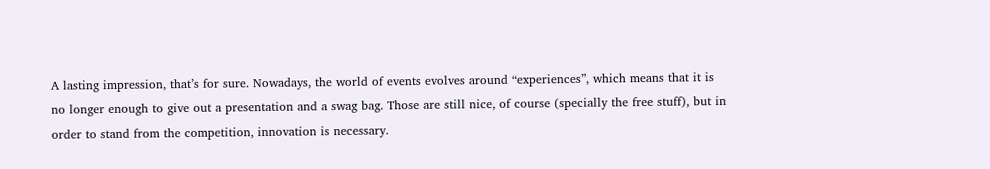A lasting impression, that’s for sure. Nowadays, the world of events evolves around “experiences”, which means that it is no longer enough to give out a presentation and a swag bag. Those are still nice, of course (specially the free stuff), but in order to stand from the competition, innovation is necessary.